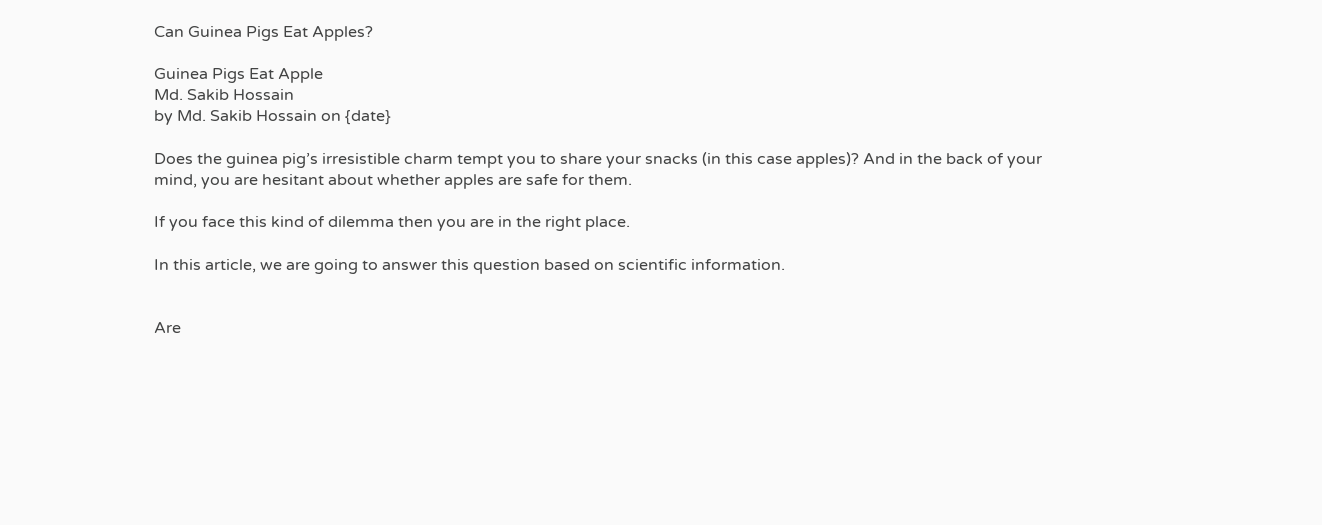Can Guinea Pigs Eat Apples?

Guinea Pigs Eat Apple
Md. Sakib Hossain
by Md. Sakib Hossain on {date}

Does the guinea pig’s irresistible charm tempt you to share your snacks (in this case apples)? And in the back of your mind, you are hesitant about whether apples are safe for them.

If you face this kind of dilemma then you are in the right place.

In this article, we are going to answer this question based on scientific information.


Are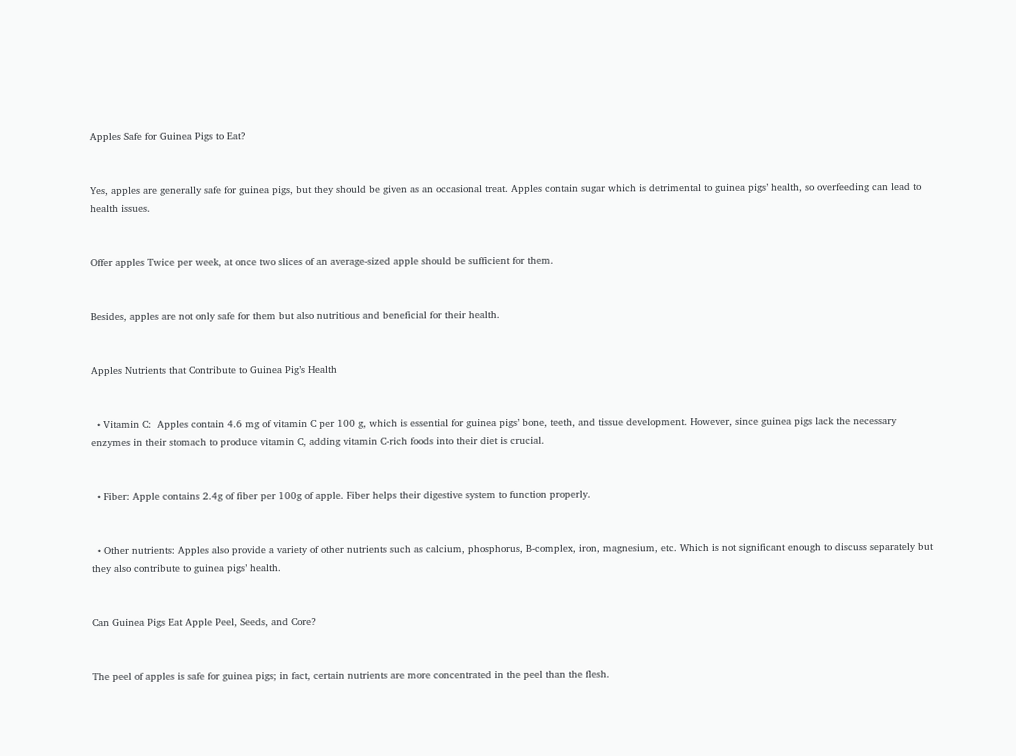Apples Safe for Guinea Pigs to Eat?


Yes, apples are generally safe for guinea pigs, but they should be given as an occasional treat. Apples contain sugar which is detrimental to guinea pigs’ health, so overfeeding can lead to health issues.


Offer apples Twice per week, at once two slices of an average-sized apple should be sufficient for them.


Besides, apples are not only safe for them but also nutritious and beneficial for their health.


Apples Nutrients that Contribute to Guinea Pig’s Health


  • Vitamin C:  Apples contain 4.6 mg of vitamin C per 100 g, which is essential for guinea pigs’ bone, teeth, and tissue development. However, since guinea pigs lack the necessary enzymes in their stomach to produce vitamin C, adding vitamin C-rich foods into their diet is crucial.


  • Fiber: Apple contains 2.4g of fiber per 100g of apple. Fiber helps their digestive system to function properly.


  • Other nutrients: Apples also provide a variety of other nutrients such as calcium, phosphorus, B-complex, iron, magnesium, etc. Which is not significant enough to discuss separately but they also contribute to guinea pigs’ health.


Can Guinea Pigs Eat Apple Peel, Seeds, and Core?


The peel of apples is safe for guinea pigs; in fact, certain nutrients are more concentrated in the peel than the flesh.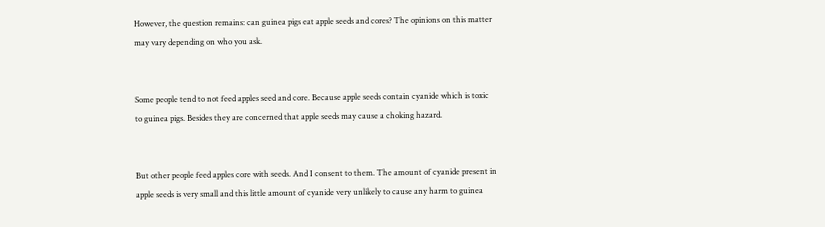However, the question remains: can guinea pigs eat apple seeds and cores? The opinions on this matter may vary depending on who you ask.


Some people tend to not feed apples seed and core. Because apple seeds contain cyanide which is toxic to guinea pigs. Besides they are concerned that apple seeds may cause a choking hazard.


But other people feed apples core with seeds. And I consent to them. The amount of cyanide present in apple seeds is very small and this little amount of cyanide very unlikely to cause any harm to guinea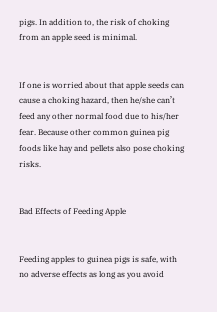pigs. In addition to, the risk of choking from an apple seed is minimal.


If one is worried about that apple seeds can cause a choking hazard, then he/she can’t feed any other normal food due to his/her fear. Because other common guinea pig foods like hay and pellets also pose choking risks.


Bad Effects of Feeding Apple


Feeding apples to guinea pigs is safe, with no adverse effects as long as you avoid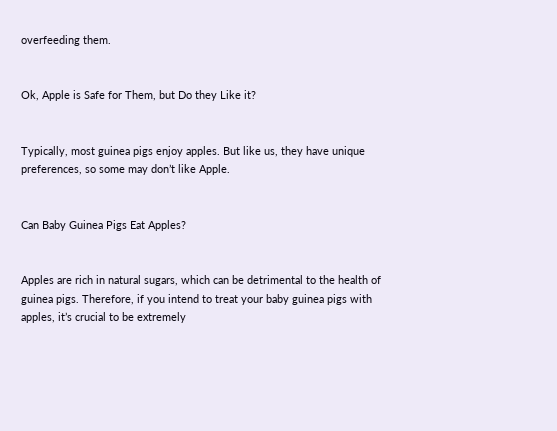overfeeding them.


Ok, Apple is Safe for Them, but Do they Like it?


Typically, most guinea pigs enjoy apples. But like us, they have unique preferences, so some may don’t like Apple.


Can Baby Guinea Pigs Eat Apples?


Apples are rich in natural sugars, which can be detrimental to the health of guinea pigs. Therefore, if you intend to treat your baby guinea pigs with apples, it’s crucial to be extremely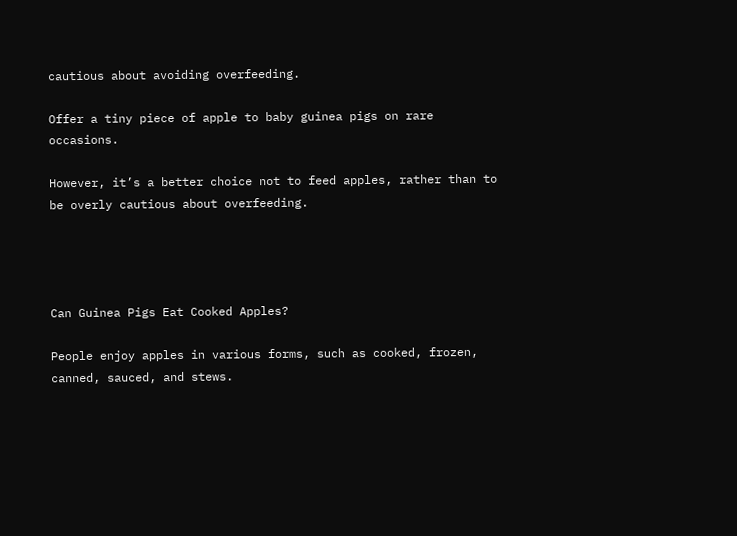cautious about avoiding overfeeding.

Offer a tiny piece of apple to baby guinea pigs on rare occasions.

However, it’s a better choice not to feed apples, rather than to be overly cautious about overfeeding.




Can Guinea Pigs Eat Cooked Apples?

People enjoy apples in various forms, such as cooked, frozen, canned, sauced, and stews.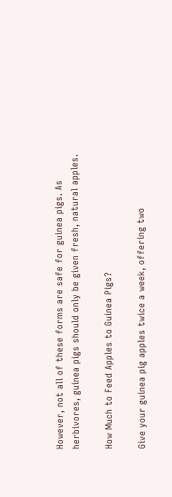However, not all of these forms are safe for guinea pigs. As herbivores, guinea pigs should only be given fresh, natural apples.

How Much to Feed Apples to Guinea Pigs?

Give your guinea pig apples twice a week, offering two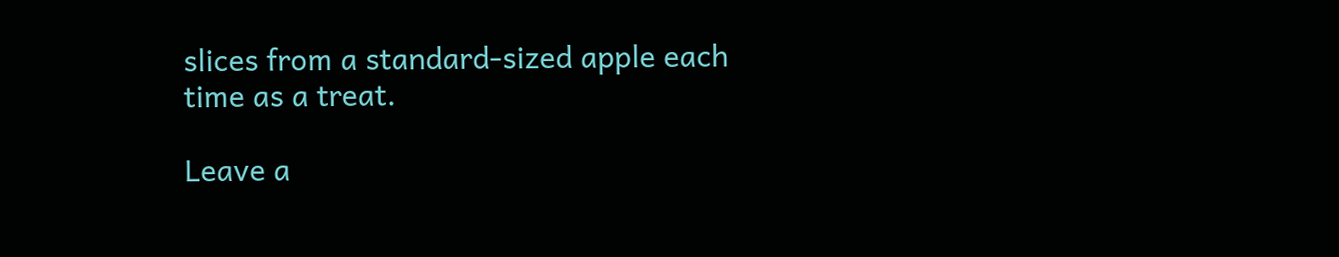slices from a standard-sized apple each time as a treat.

Leave a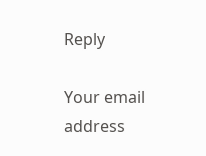Reply

Your email address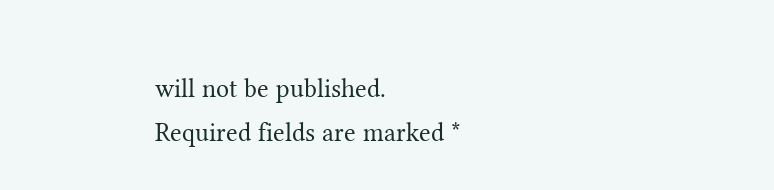will not be published. Required fields are marked *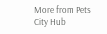More from Pets City Hub